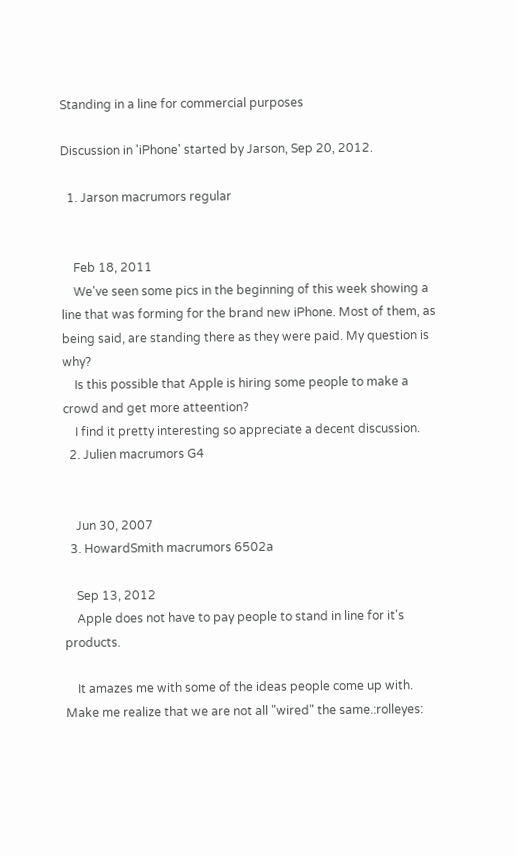Standing in a line for commercial purposes

Discussion in 'iPhone' started by Jarson, Sep 20, 2012.

  1. Jarson macrumors regular


    Feb 18, 2011
    We've seen some pics in the beginning of this week showing a line that was forming for the brand new iPhone. Most of them, as being said, are standing there as they were paid. My question is why?
    Is this possible that Apple is hiring some people to make a crowd and get more atteention?
    I find it pretty interesting so appreciate a decent discussion.
  2. Julien macrumors G4


    Jun 30, 2007
  3. HowardSmith macrumors 6502a

    Sep 13, 2012
    Apple does not have to pay people to stand in line for it's products.

    It amazes me with some of the ideas people come up with. Make me realize that we are not all "wired" the same.:rolleyes: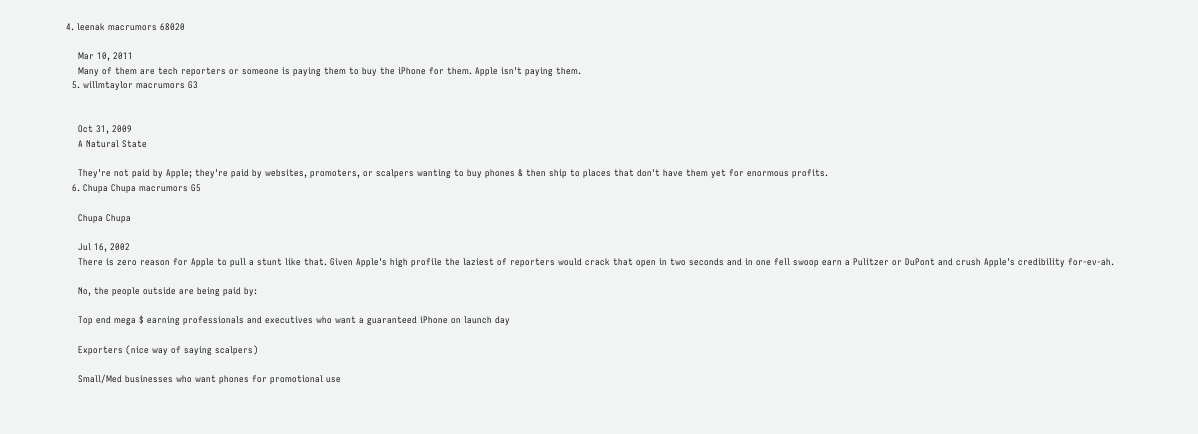4. leenak macrumors 68020

    Mar 10, 2011
    Many of them are tech reporters or someone is paying them to buy the iPhone for them. Apple isn't paying them.
  5. willmtaylor macrumors G3


    Oct 31, 2009
    A Natural State

    They're not paid by Apple; they're paid by websites, promoters, or scalpers wanting to buy phones & then ship to places that don't have them yet for enormous profits.
  6. Chupa Chupa macrumors G5

    Chupa Chupa

    Jul 16, 2002
    There is zero reason for Apple to pull a stunt like that. Given Apple's high profile the laziest of reporters would crack that open in two seconds and in one fell swoop earn a Pulitzer or DuPont and crush Apple's credibility for-ev-ah.

    No, the people outside are being paid by:

    Top end mega $ earning professionals and executives who want a guaranteed iPhone on launch day

    Exporters (nice way of saying scalpers)

    Small/Med businesses who want phones for promotional use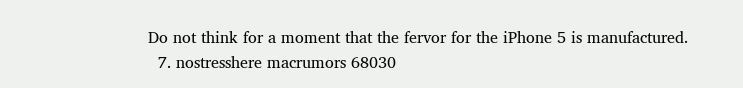Do not think for a moment that the fervor for the iPhone 5 is manufactured.
  7. nostresshere macrumors 68030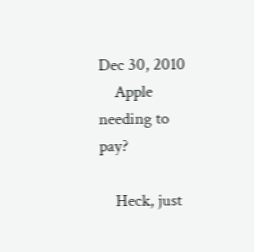Dec 30, 2010
    Apple needing to pay?

    Heck, just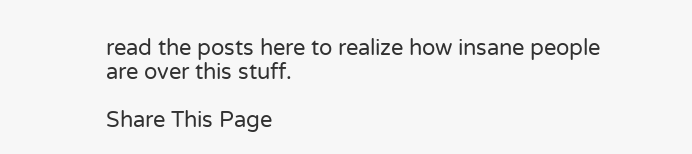read the posts here to realize how insane people are over this stuff.

Share This Page